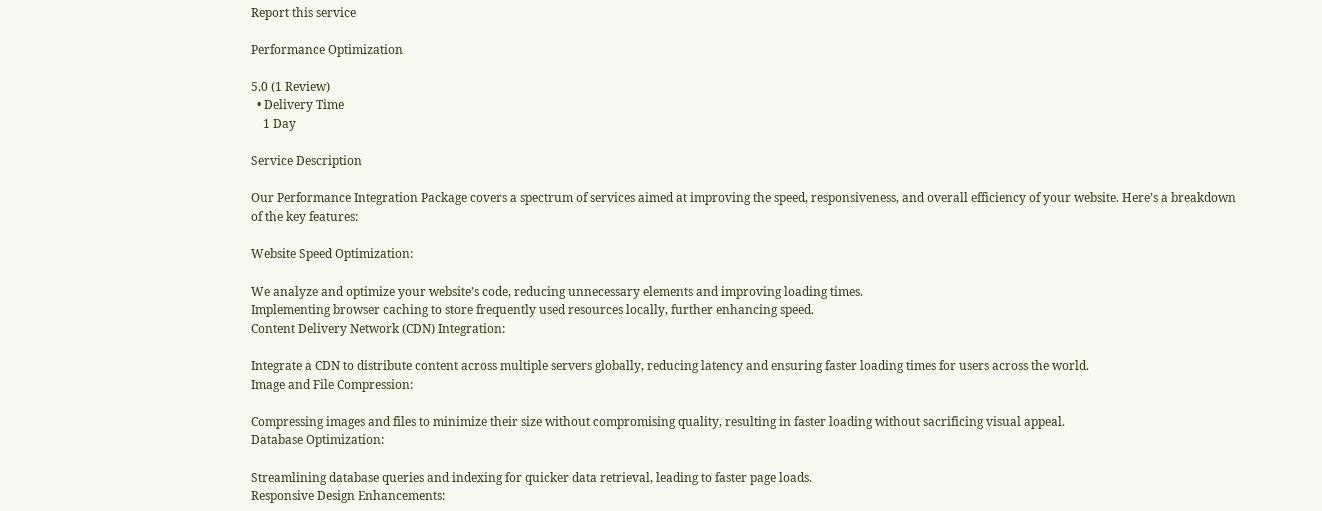Report this service

Performance Optimization

5.0 (1 Review)
  • Delivery Time
    1 Day

Service Description

Our Performance Integration Package covers a spectrum of services aimed at improving the speed, responsiveness, and overall efficiency of your website. Here’s a breakdown of the key features:

Website Speed Optimization:

We analyze and optimize your website’s code, reducing unnecessary elements and improving loading times.
Implementing browser caching to store frequently used resources locally, further enhancing speed.
Content Delivery Network (CDN) Integration:

Integrate a CDN to distribute content across multiple servers globally, reducing latency and ensuring faster loading times for users across the world.
Image and File Compression:

Compressing images and files to minimize their size without compromising quality, resulting in faster loading without sacrificing visual appeal.
Database Optimization:

Streamlining database queries and indexing for quicker data retrieval, leading to faster page loads.
Responsive Design Enhancements: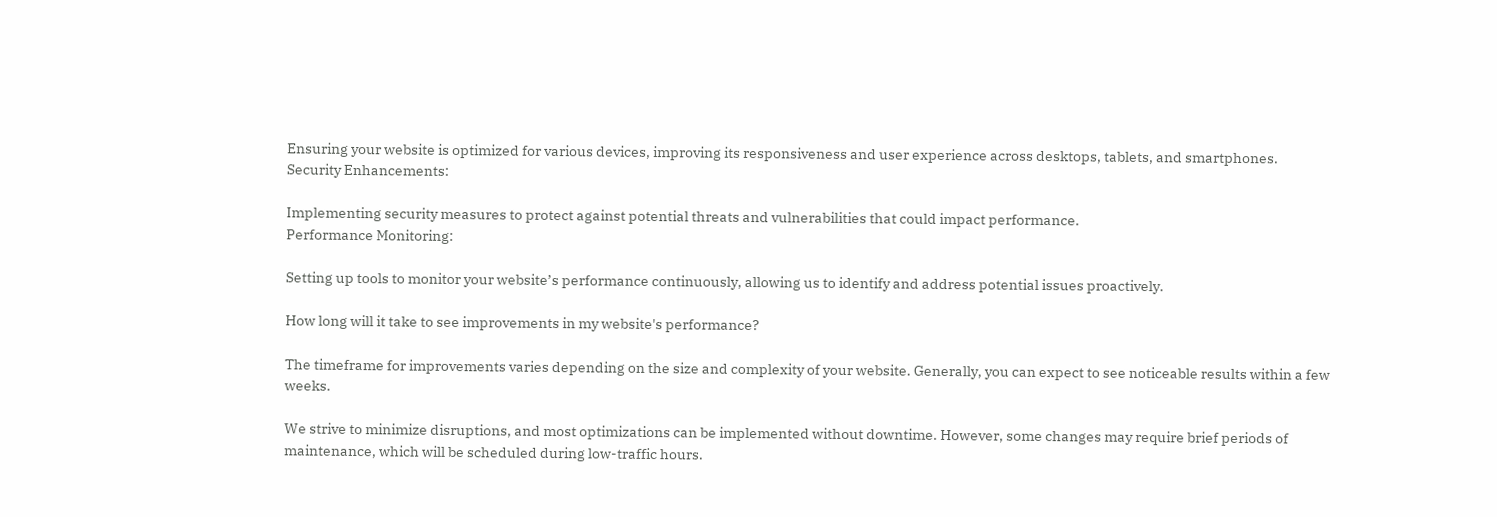Ensuring your website is optimized for various devices, improving its responsiveness and user experience across desktops, tablets, and smartphones.
Security Enhancements:

Implementing security measures to protect against potential threats and vulnerabilities that could impact performance.
Performance Monitoring:

Setting up tools to monitor your website’s performance continuously, allowing us to identify and address potential issues proactively.

How long will it take to see improvements in my website's performance?

The timeframe for improvements varies depending on the size and complexity of your website. Generally, you can expect to see noticeable results within a few weeks.

We strive to minimize disruptions, and most optimizations can be implemented without downtime. However, some changes may require brief periods of maintenance, which will be scheduled during low-traffic hours.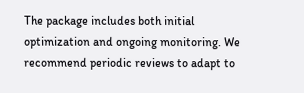The package includes both initial optimization and ongoing monitoring. We recommend periodic reviews to adapt to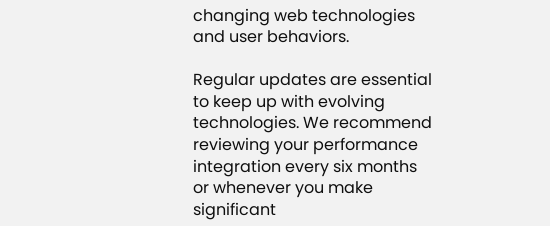changing web technologies and user behaviors.

Regular updates are essential to keep up with evolving technologies. We recommend reviewing your performance integration every six months or whenever you make significant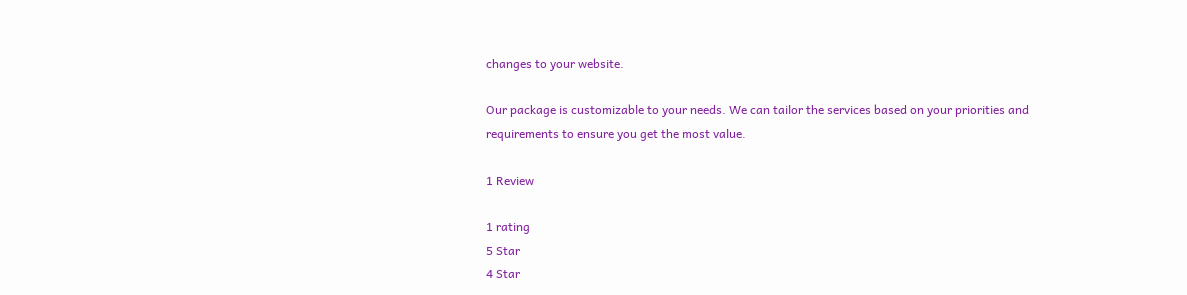changes to your website.

Our package is customizable to your needs. We can tailor the services based on your priorities and requirements to ensure you get the most value.

1 Review

1 rating
5 Star
4 Star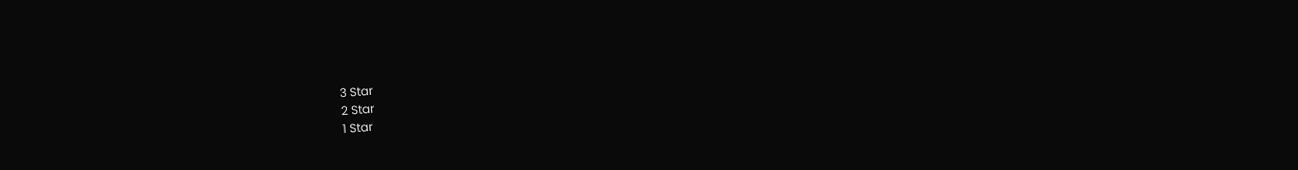3 Star
2 Star
1 Star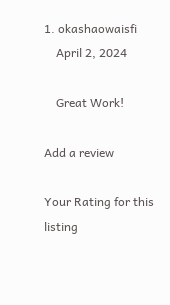1. okashaowaisfi
    April 2, 2024

    Great Work!

Add a review

Your Rating for this listing